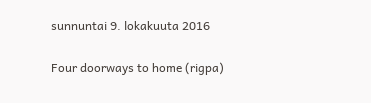sunnuntai 9. lokakuuta 2016

Four doorways to home (rigpa)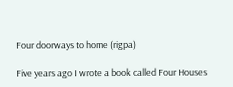Four doorways to home (rigpa)

Five years ago I wrote a book called Four Houses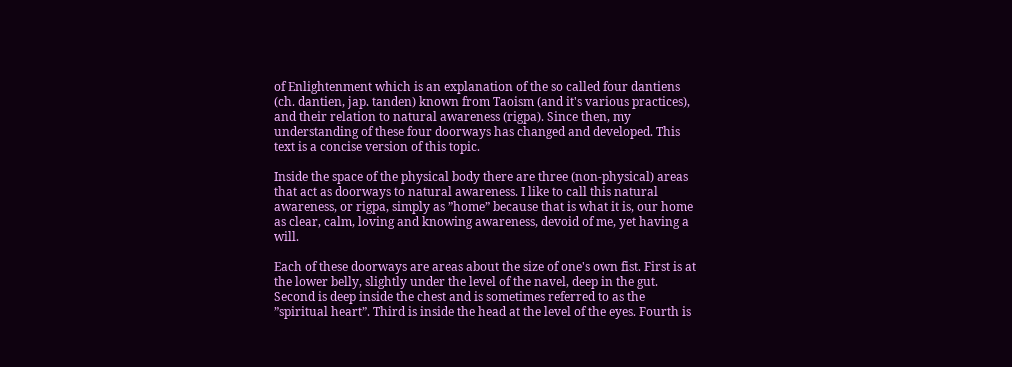of Enlightenment which is an explanation of the so called four dantiens (ch. dantien, jap. tanden) known from Taoism (and it's various practices), and their relation to natural awareness (rigpa). Since then, my understanding of these four doorways has changed and developed. This text is a concise version of this topic.

Inside the space of the physical body there are three (non-physical) areas that act as doorways to natural awareness. I like to call this natural awareness, or rigpa, simply as ”home” because that is what it is, our home as clear, calm, loving and knowing awareness, devoid of me, yet having a will.

Each of these doorways are areas about the size of one's own fist. First is at the lower belly, slightly under the level of the navel, deep in the gut. Second is deep inside the chest and is sometimes referred to as the ”spiritual heart”. Third is inside the head at the level of the eyes. Fourth is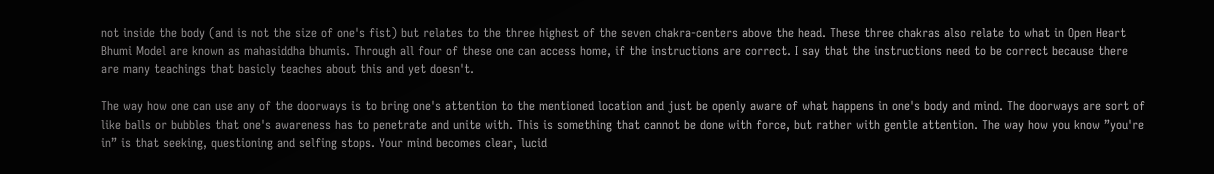not inside the body (and is not the size of one's fist) but relates to the three highest of the seven chakra-centers above the head. These three chakras also relate to what in Open Heart Bhumi Model are known as mahasiddha bhumis. Through all four of these one can access home, if the instructions are correct. I say that the instructions need to be correct because there are many teachings that basicly teaches about this and yet doesn't.

The way how one can use any of the doorways is to bring one's attention to the mentioned location and just be openly aware of what happens in one's body and mind. The doorways are sort of like balls or bubbles that one's awareness has to penetrate and unite with. This is something that cannot be done with force, but rather with gentle attention. The way how you know ”you're in” is that seeking, questioning and selfing stops. Your mind becomes clear, lucid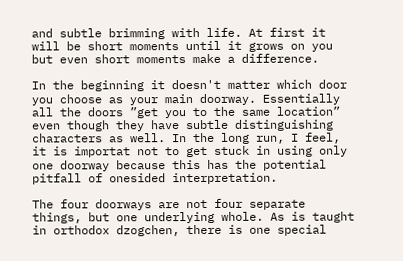and subtle brimming with life. At first it will be short moments until it grows on you but even short moments make a difference.

In the beginning it doesn't matter which door you choose as your main doorway. Essentially all the doors ”get you to the same location” even though they have subtle distinguishing characters as well. In the long run, I feel, it is importat not to get stuck in using only one doorway because this has the potential pitfall of onesided interpretation.

The four doorways are not four separate things, but one underlying whole. As is taught in orthodox dzogchen, there is one special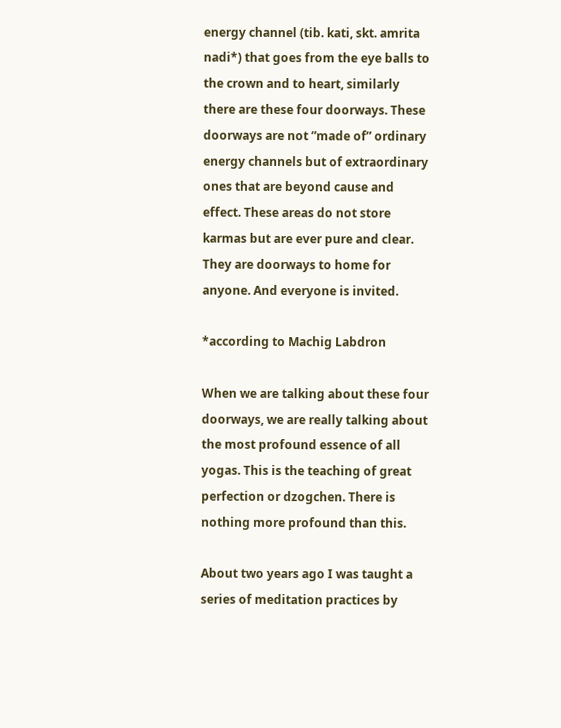energy channel (tib. kati, skt. amrita nadi*) that goes from the eye balls to the crown and to heart, similarly there are these four doorways. These doorways are not ”made of” ordinary energy channels but of extraordinary ones that are beyond cause and effect. These areas do not store karmas but are ever pure and clear. They are doorways to home for anyone. And everyone is invited.

*according to Machig Labdron

When we are talking about these four doorways, we are really talking about the most profound essence of all yogas. This is the teaching of great perfection or dzogchen. There is nothing more profound than this.

About two years ago I was taught a series of meditation practices by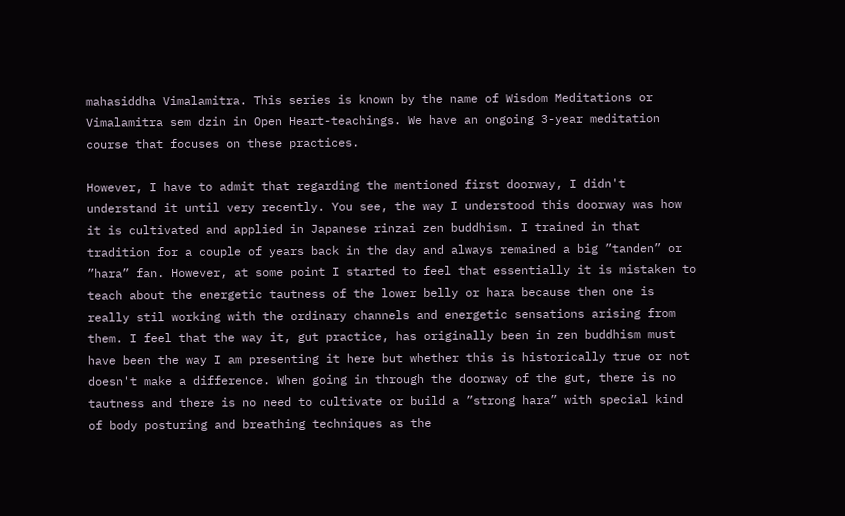mahasiddha Vimalamitra. This series is known by the name of Wisdom Meditations or Vimalamitra sem dzin in Open Heart-teachings. We have an ongoing 3-year meditation course that focuses on these practices.

However, I have to admit that regarding the mentioned first doorway, I didn't understand it until very recently. You see, the way I understood this doorway was how it is cultivated and applied in Japanese rinzai zen buddhism. I trained in that tradition for a couple of years back in the day and always remained a big ”tanden” or ”hara” fan. However, at some point I started to feel that essentially it is mistaken to teach about the energetic tautness of the lower belly or hara because then one is really stil working with the ordinary channels and energetic sensations arising from them. I feel that the way it, gut practice, has originally been in zen buddhism must have been the way I am presenting it here but whether this is historically true or not doesn't make a difference. When going in through the doorway of the gut, there is no tautness and there is no need to cultivate or build a ”strong hara” with special kind of body posturing and breathing techniques as the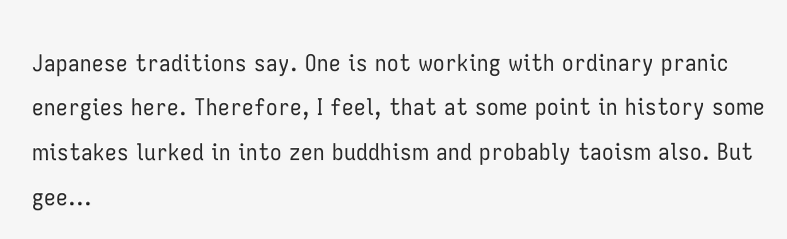Japanese traditions say. One is not working with ordinary pranic energies here. Therefore, I feel, that at some point in history some mistakes lurked in into zen buddhism and probably taoism also. But gee...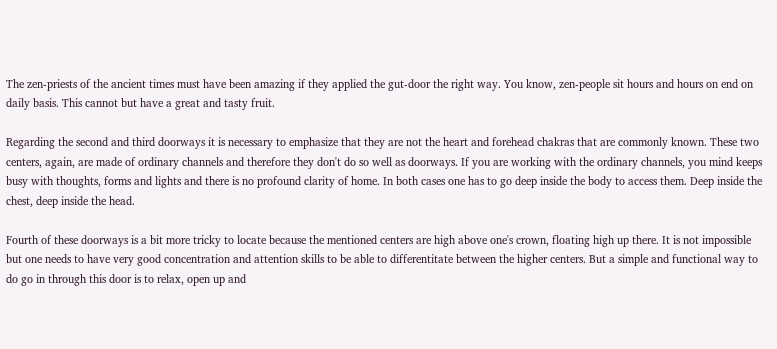The zen-priests of the ancient times must have been amazing if they applied the gut-door the right way. You know, zen-people sit hours and hours on end on daily basis. This cannot but have a great and tasty fruit.

Regarding the second and third doorways it is necessary to emphasize that they are not the heart and forehead chakras that are commonly known. These two centers, again, are made of ordinary channels and therefore they don't do so well as doorways. If you are working with the ordinary channels, you mind keeps busy with thoughts, forms and lights and there is no profound clarity of home. In both cases one has to go deep inside the body to access them. Deep inside the chest, deep inside the head.

Fourth of these doorways is a bit more tricky to locate because the mentioned centers are high above one's crown, floating high up there. It is not impossible but one needs to have very good concentration and attention skills to be able to differentitate between the higher centers. But a simple and functional way to do go in through this door is to relax, open up and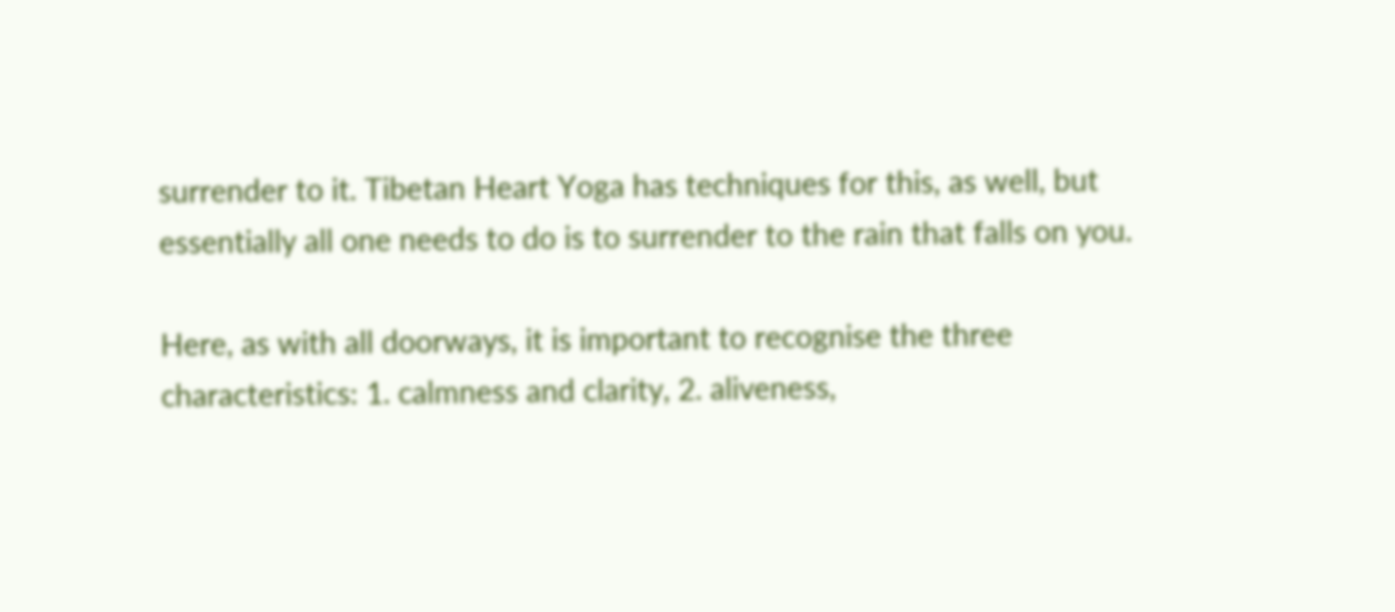surrender to it. Tibetan Heart Yoga has techniques for this, as well, but essentially all one needs to do is to surrender to the rain that falls on you.

Here, as with all doorways, it is important to recognise the three characteristics: 1. calmness and clarity, 2. aliveness,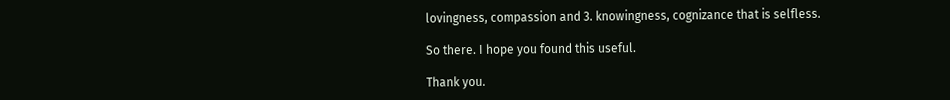lovingness, compassion and 3. knowingness, cognizance that is selfless.

So there. I hope you found this useful.

Thank you.